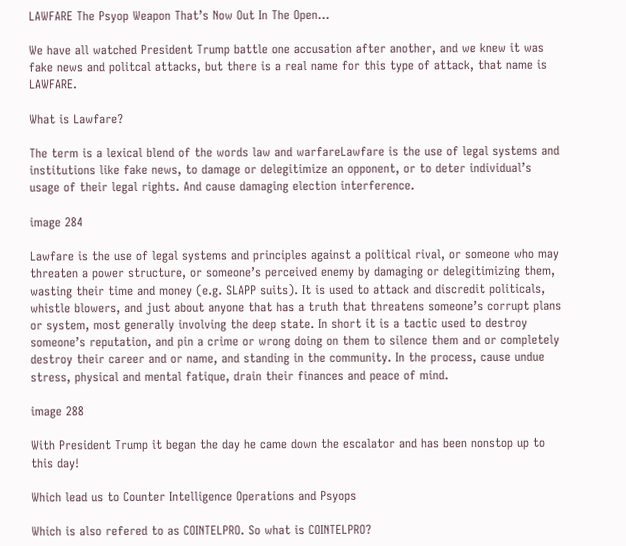LAWFARE The Psyop Weapon That’s Now Out In The Open…

We have all watched President Trump battle one accusation after another, and we knew it was fake news and politcal attacks, but there is a real name for this type of attack, that name is LAWFARE.

What is Lawfare?

The term is a lexical blend of the words law and warfareLawfare is the use of legal systems and institutions like fake news, to damage or delegitimize an opponent, or to deter individual’s usage of their legal rights. And cause damaging election interference.

image 284

Lawfare is the use of legal systems and principles against a political rival, or someone who may threaten a power structure, or someone’s perceived enemy by damaging or delegitimizing them, wasting their time and money (e.g. SLAPP suits). It is used to attack and discredit politicals, whistle blowers, and just about anyone that has a truth that threatens someone’s corrupt plans or system, most generally involving the deep state. In short it is a tactic used to destroy someone’s reputation, and pin a crime or wrong doing on them to silence them and or completely destroy their career and or name, and standing in the community. In the process, cause undue stress, physical and mental fatique, drain their finances and peace of mind.

image 288

With President Trump it began the day he came down the escalator and has been nonstop up to this day!

Which lead us to Counter Intelligence Operations and Psyops

Which is also refered to as COINTELPRO. So what is COINTELPRO?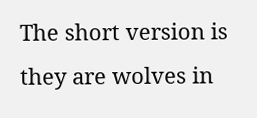The short version is they are wolves in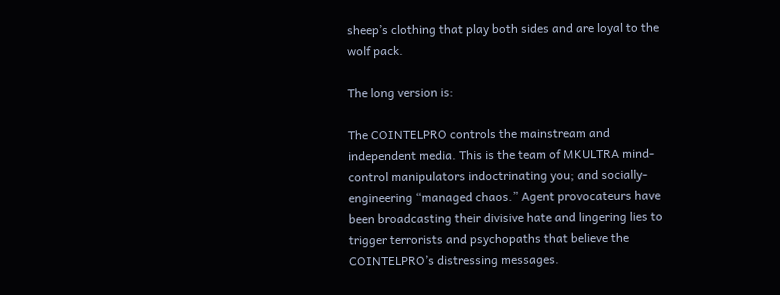sheep’s clothing that play both sides and are loyal to the wolf pack.

The long version is:

The COINTELPRO controls the mainstream and independent media. This is the team of MKULTRA mind-control manipulators indoctrinating you; and socially-engineering “managed chaos.” Agent provocateurs have been broadcasting their divisive hate and lingering lies to trigger terrorists and psychopaths that believe the COINTELPRO’s distressing messages.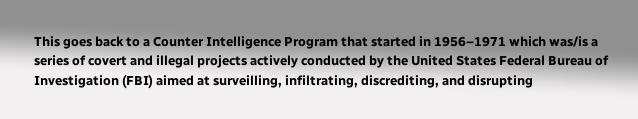This goes back to a Counter Intelligence Program that started in 1956–1971 which was/is a series of covert and illegal projects actively conducted by the United States Federal Bureau of Investigation (FBI) aimed at surveilling, infiltrating, discrediting, and disrupting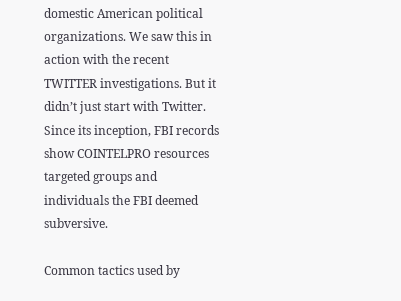domestic American political organizations. We saw this in action with the recent TWITTER investigations. But it didn’t just start with Twitter. Since its inception, FBI records show COINTELPRO resources targeted groups and individuals the FBI deemed subversive.

Common tactics used by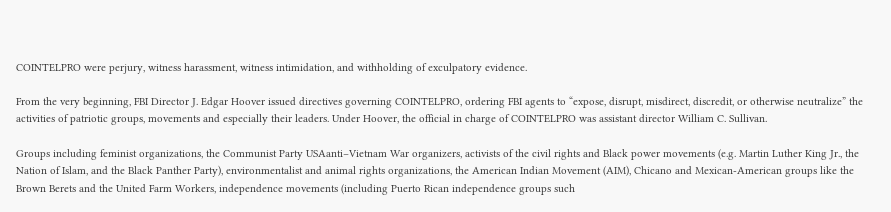COINTELPRO were perjury, witness harassment, witness intimidation, and withholding of exculpatory evidence.

From the very beginning, FBI Director J. Edgar Hoover issued directives governing COINTELPRO, ordering FBI agents to “expose, disrupt, misdirect, discredit, or otherwise neutralize” the activities of patriotic groups, movements and especially their leaders. Under Hoover, the official in charge of COINTELPRO was assistant director William C. Sullivan.

Groups including feminist organizations, the Communist Party USAanti–Vietnam War organizers, activists of the civil rights and Black power movements (e.g. Martin Luther King Jr., the Nation of Islam, and the Black Panther Party), environmentalist and animal rights organizations, the American Indian Movement (AIM), Chicano and Mexican-American groups like the Brown Berets and the United Farm Workers, independence movements (including Puerto Rican independence groups such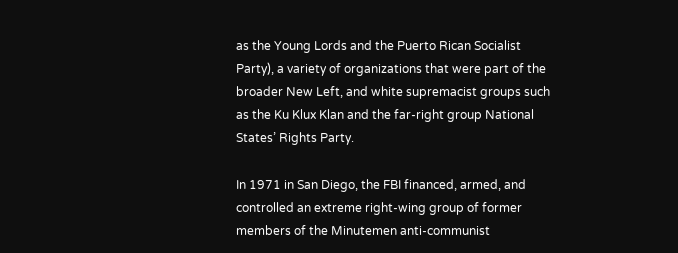as the Young Lords and the Puerto Rican Socialist Party), a variety of organizations that were part of the broader New Left, and white supremacist groups such as the Ku Klux Klan and the far-right group National States’ Rights Party.

In 1971 in San Diego, the FBI financed, armed, and controlled an extreme right-wing group of former members of the Minutemen anti-communist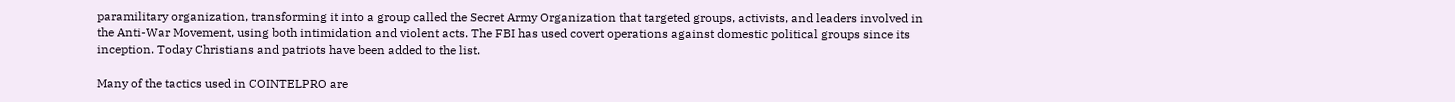paramilitary organization, transforming it into a group called the Secret Army Organization that targeted groups, activists, and leaders involved in the Anti-War Movement, using both intimidation and violent acts. The FBI has used covert operations against domestic political groups since its inception. Today Christians and patriots have been added to the list.

Many of the tactics used in COINTELPRO are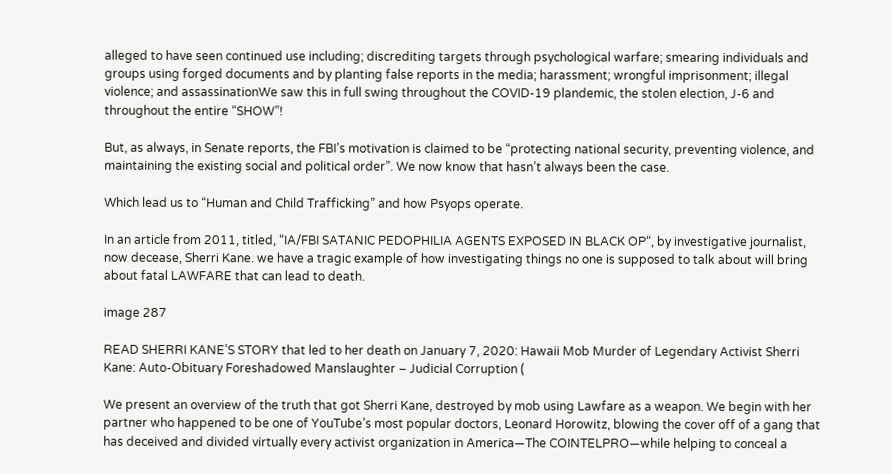alleged to have seen continued use including; discrediting targets through psychological warfare; smearing individuals and groups using forged documents and by planting false reports in the media; harassment; wrongful imprisonment; illegal violence; and assassinationWe saw this in full swing throughout the COVID-19 plandemic, the stolen election, J-6 and throughout the entire “SHOW”!

But, as always, in Senate reports, the FBI’s motivation is claimed to be “protecting national security, preventing violence, and maintaining the existing social and political order”. We now know that hasn’t always been the case.

Which lead us to “Human and Child Trafficking” and how Psyops operate.

In an article from 2011, titled, “IA/FBI SATANIC PEDOPHILIA AGENTS EXPOSED IN BLACK OP“, by investigative journalist, now decease, Sherri Kane. we have a tragic example of how investigating things no one is supposed to talk about will bring about fatal LAWFARE that can lead to death.

image 287

READ SHERRI KANE’S STORY that led to her death on January 7, 2020: Hawaii Mob Murder of Legendary Activist Sherri Kane: Auto-Obituary Foreshadowed Manslaughter – Judicial Corruption (

We present an overview of the truth that got Sherri Kane, destroyed by mob using Lawfare as a weapon. We begin with her partner who happened to be one of YouTube’s most popular doctors, Leonard Horowitz, blowing the cover off of a gang that has deceived and divided virtually every activist organization in America—The COINTELPRO—while helping to conceal a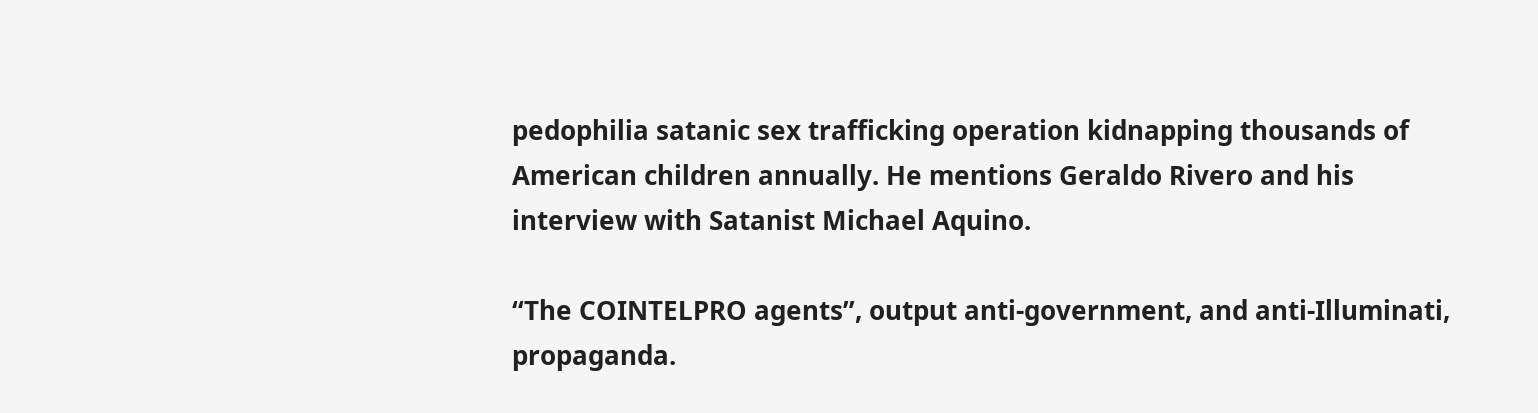pedophilia satanic sex trafficking operation kidnapping thousands of American children annually. He mentions Geraldo Rivero and his interview with Satanist Michael Aquino.

“The COINTELPRO agents”, output anti-government, and anti-Illuminati, propaganda.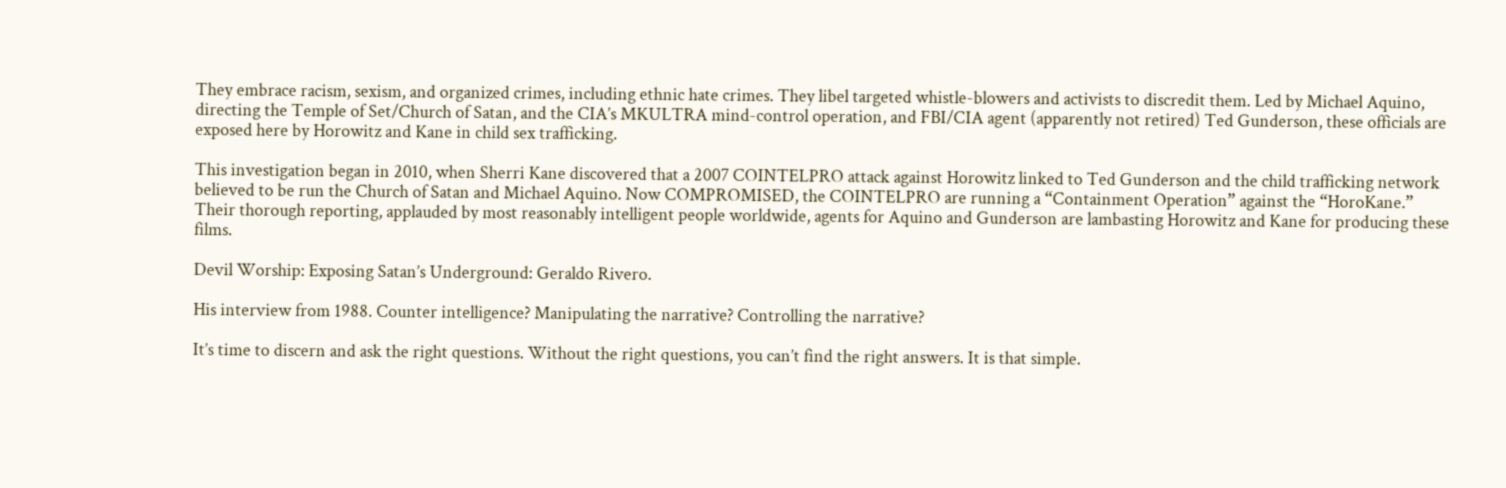They embrace racism, sexism, and organized crimes, including ethnic hate crimes. They libel targeted whistle-blowers and activists to discredit them. Led by Michael Aquino, directing the Temple of Set/Church of Satan, and the CIA’s MKULTRA mind-control operation, and FBI/CIA agent (apparently not retired) Ted Gunderson, these officials are exposed here by Horowitz and Kane in child sex trafficking.

This investigation began in 2010, when Sherri Kane discovered that a 2007 COINTELPRO attack against Horowitz linked to Ted Gunderson and the child trafficking network believed to be run the Church of Satan and Michael Aquino. Now COMPROMISED, the COINTELPRO are running a “Containment Operation” against the “HoroKane.” Their thorough reporting, applauded by most reasonably intelligent people worldwide, agents for Aquino and Gunderson are lambasting Horowitz and Kane for producing these films.

Devil Worship: Exposing Satan’s Underground: Geraldo Rivero.

His interview from 1988. Counter intelligence? Manipulating the narrative? Controlling the narrative?

It’s time to discern and ask the right questions. Without the right questions, you can’t find the right answers. It is that simple.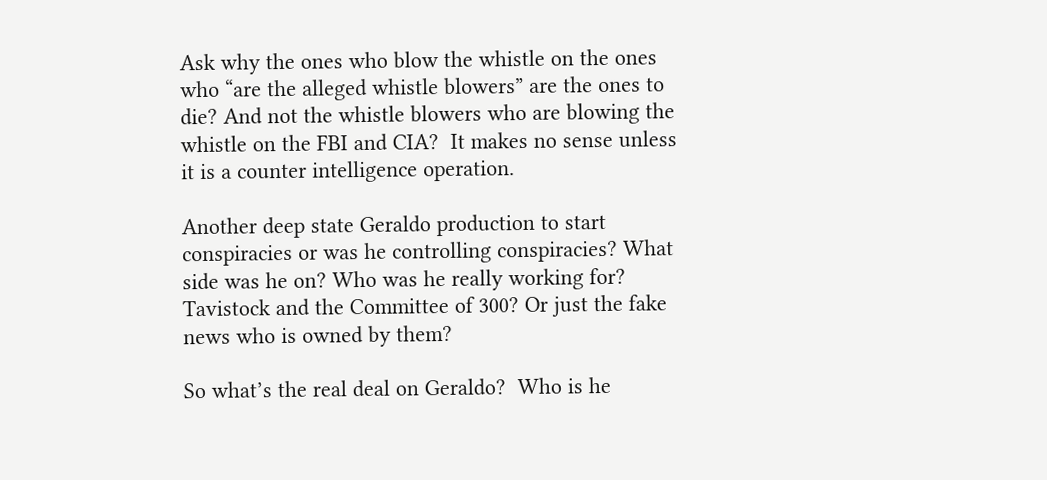Ask why the ones who blow the whistle on the ones who “are the alleged whistle blowers” are the ones to die? And not the whistle blowers who are blowing the whistle on the FBI and CIA?  It makes no sense unless it is a counter intelligence operation.

Another deep state Geraldo production to start conspiracies or was he controlling conspiracies? What side was he on? Who was he really working for? Tavistock and the Committee of 300? Or just the fake news who is owned by them?

So what’s the real deal on Geraldo?  Who is he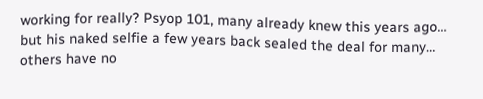working for really? Psyop 101, many already knew this years ago… but his naked selfie a few years back sealed the deal for many… others have no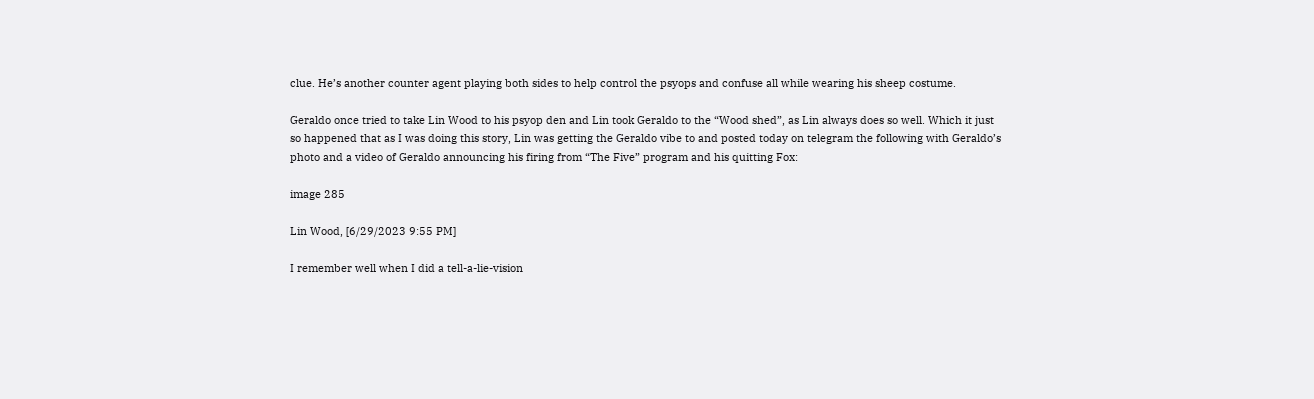clue. He’s another counter agent playing both sides to help control the psyops and confuse all while wearing his sheep costume.

Geraldo once tried to take Lin Wood to his psyop den and Lin took Geraldo to the “Wood shed”, as Lin always does so well. Which it just so happened that as I was doing this story, Lin was getting the Geraldo vibe to and posted today on telegram the following with Geraldo’s photo and a video of Geraldo announcing his firing from “The Five” program and his quitting Fox:

image 285

Lin Wood, [6/29/2023 9:55 PM]

I remember well when I did a tell-a-lie-vision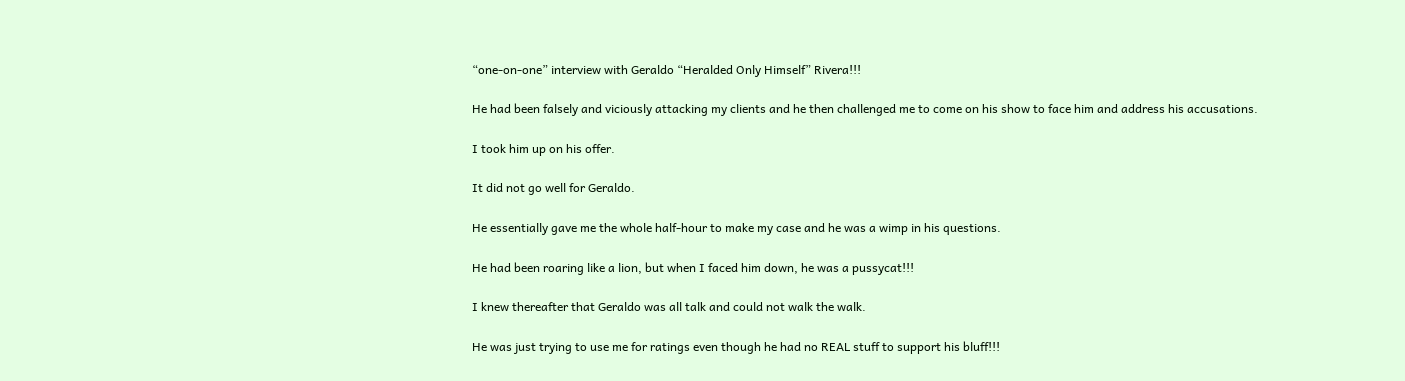“one-on-one” interview with Geraldo “Heralded Only Himself” Rivera!!!

He had been falsely and viciously attacking my clients and he then challenged me to come on his show to face him and address his accusations.

I took him up on his offer.

It did not go well for Geraldo.

He essentially gave me the whole half-hour to make my case and he was a wimp in his questions.

He had been roaring like a lion, but when I faced him down, he was a pussycat!!!

I knew thereafter that Geraldo was all talk and could not walk the walk.

He was just trying to use me for ratings even though he had no REAL stuff to support his bluff!!!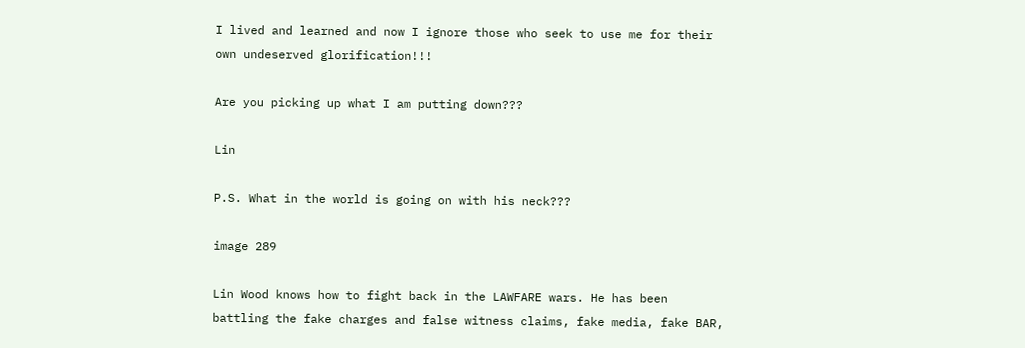I lived and learned and now I ignore those who seek to use me for their own undeserved glorification!!!

Are you picking up what I am putting down???

Lin

P.S. What in the world is going on with his neck???

image 289

Lin Wood knows how to fight back in the LAWFARE wars. He has been battling the fake charges and false witness claims, fake media, fake BAR,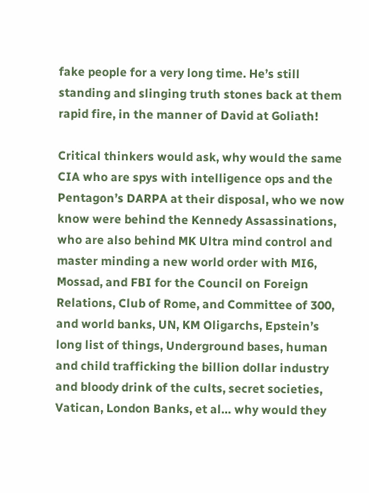fake people for a very long time. He’s still standing and slinging truth stones back at them rapid fire, in the manner of David at Goliath!

Critical thinkers would ask, why would the same CIA who are spys with intelligence ops and the Pentagon’s DARPA at their disposal, who we now know were behind the Kennedy Assassinations,  who are also behind MK Ultra mind control and master minding a new world order with MI6, Mossad, and FBI for the Council on Foreign Relations, Club of Rome, and Committee of 300, and world banks, UN, KM Oligarchs, Epstein’s long list of things, Underground bases, human and child trafficking the billion dollar industry and bloody drink of the cults, secret societies, Vatican, London Banks, et al… why would they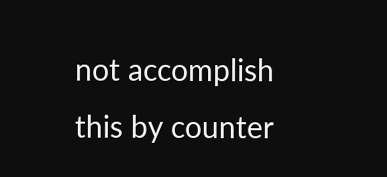not accomplish this by counter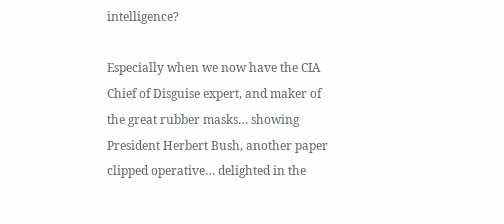intelligence?

Especially when we now have the CIA Chief of Disguise expert, and maker of the great rubber masks… showing President Herbert Bush, another paper clipped operative… delighted in the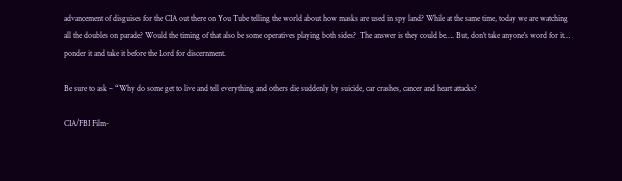advancement of disguises for the CIA out there on You Tube telling the world about how masks are used in spy land? While at the same time, today we are watching all the doubles on parade? Would the timing of that also be some operatives playing both sides?  The answer is they could be…. But, don’t take anyone’s word for it… ponder it and take it before the Lord for discernment.

Be sure to ask – “Why do some get to live and tell everything and others die suddenly by suicide, car crashes, cancer and heart attacks?

CIA/FBI Film-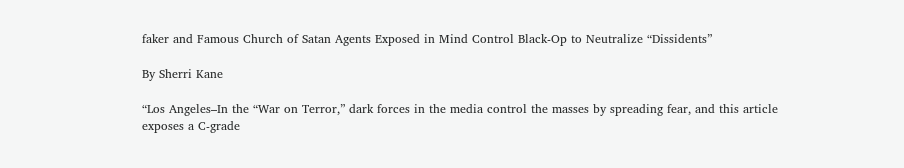faker and Famous Church of Satan Agents Exposed in Mind Control Black-Op to Neutralize “Dissidents”

By Sherri Kane

“Los Angeles–In the “War on Terror,” dark forces in the media control the masses by spreading fear, and this article exposes a C-grade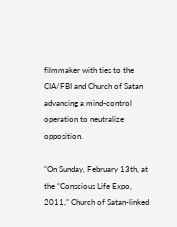filmmaker with ties to the CIA/FBI and Church of Satan advancing a mind-control operation to neutralize opposition.

“On Sunday, February 13th, at the “Conscious Life Expo, 2011,” Church of Satan-linked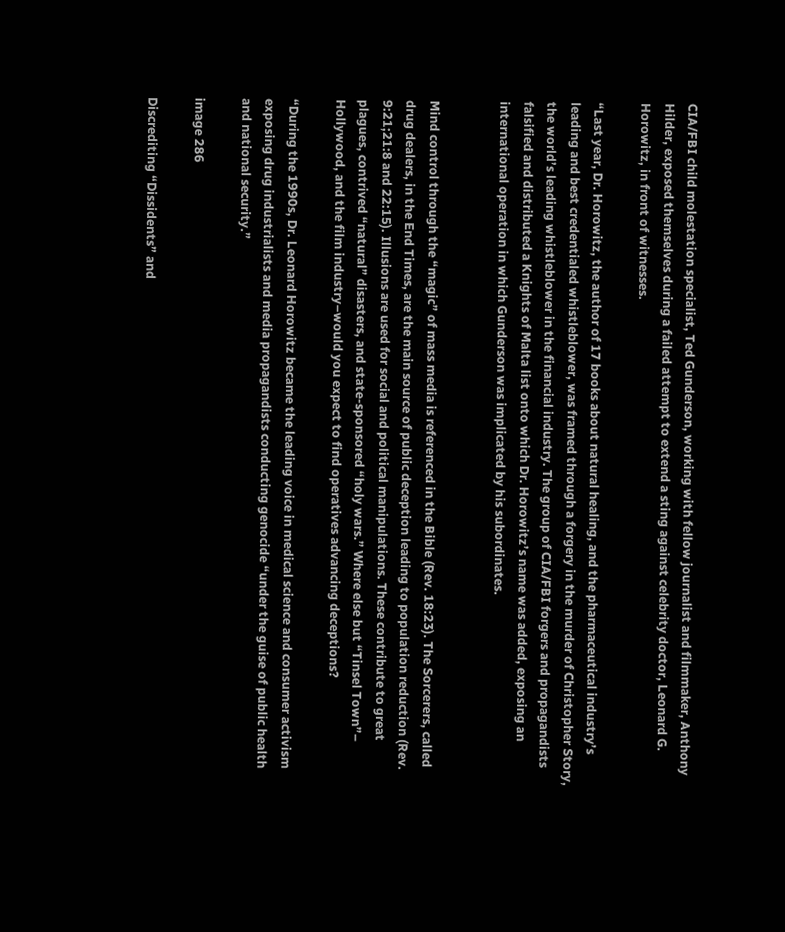CIA/FBI child molestation specialist, Ted Gunderson, working with fellow journalist and filmmaker, Anthony Hilder, exposed themselves during a failed attempt to extend a sting against celebrity doctor, Leonard G. Horowitz, in front of witnesses.

“Last year, Dr. Horowitz, the author of 17 books about natural healing, and the pharmaceutical industry’s leading and best credentialed whistleblower, was framed through a forgery in the murder of Christopher Story, the world’s leading whistleblower in the financial industry. The group of CIA/FBI forgers and propagandists falsified and distributed a Knights of Malta list onto which Dr. Horowitz’s name was added, exposing an international operation in which Gunderson was implicated by his subordinates.


Mind control through the “magic” of mass media is referenced in the Bible (Rev. 18:23). The Sorcerers, called drug dealers, in the End Times, are the main source of public deception leading to population reduction (Rev. 9:21;21:8 and 22:15). Illusions are used for social and political manipulations. These contribute to great plagues, contrived “natural” disasters, and state-sponsored “holy wars.” Where else but “Tinsel Town”– Hollywood, and the film industry–would you expect to find operatives advancing deceptions?

“During the 1990s, Dr. Leonard Horowitz became the leading voice in medical science and consumer activism exposing drug industrialists and media propagandists conducting genocide “under the guise of public health and national security.”

image 286

Discrediting “Dissidents” and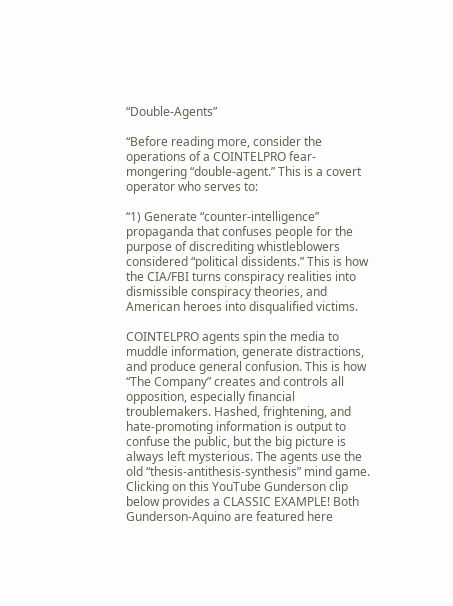“Double-Agents”

“Before reading more, consider the operations of a COINTELPRO fear-mongering “double-agent.” This is a covert operator who serves to:

“1) Generate “counter-intelligence” propaganda that confuses people for the purpose of discrediting whistleblowers considered “political dissidents.” This is how the CIA/FBI turns conspiracy realities into dismissible conspiracy theories, and American heroes into disqualified victims.

COINTELPRO agents spin the media to muddle information, generate distractions, and produce general confusion. This is how “The Company” creates and controls all opposition, especially financial troublemakers. Hashed, frightening, and hate-promoting information is output to confuse the public, but the big picture is always left mysterious. The agents use the old “thesis-antithesis-synthesis” mind game. Clicking on this YouTube Gunderson clip below provides a CLASSIC EXAMPLE! Both Gunderson-Aquino are featured here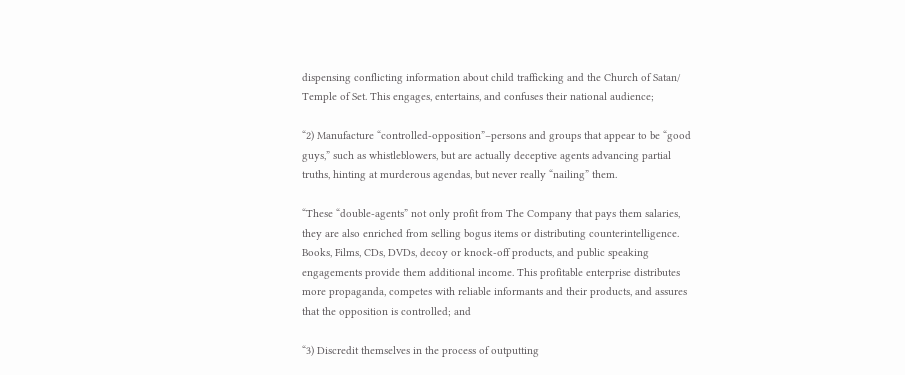dispensing conflicting information about child trafficking and the Church of Satan/ Temple of Set. This engages, entertains, and confuses their national audience;

“2) Manufacture “controlled-opposition”–persons and groups that appear to be “good guys,” such as whistleblowers, but are actually deceptive agents advancing partial truths, hinting at murderous agendas, but never really “nailing” them.

“These “double-agents” not only profit from The Company that pays them salaries, they are also enriched from selling bogus items or distributing counterintelligence. Books, Films, CDs, DVDs, decoy or knock-off products, and public speaking engagements provide them additional income. This profitable enterprise distributes more propaganda, competes with reliable informants and their products, and assures that the opposition is controlled; and

“3) Discredit themselves in the process of outputting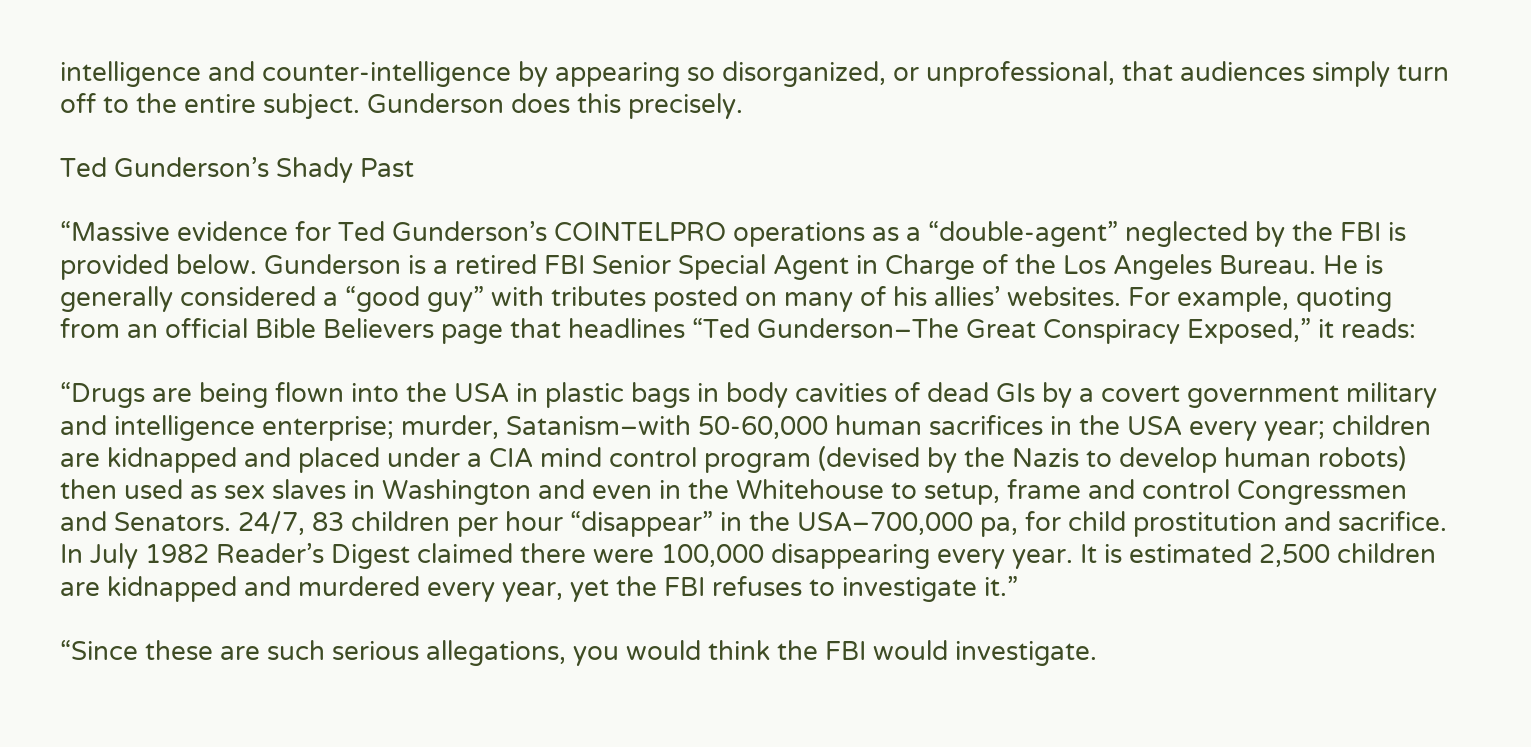intelligence and counter-intelligence by appearing so disorganized, or unprofessional, that audiences simply turn off to the entire subject. Gunderson does this precisely.

Ted Gunderson’s Shady Past

“Massive evidence for Ted Gunderson’s COINTELPRO operations as a “double-agent” neglected by the FBI is provided below. Gunderson is a retired FBI Senior Special Agent in Charge of the Los Angeles Bureau. He is generally considered a “good guy” with tributes posted on many of his allies’ websites. For example, quoting from an official Bible Believers page that headlines “Ted Gunderson–The Great Conspiracy Exposed,” it reads:

“Drugs are being flown into the USA in plastic bags in body cavities of dead GIs by a covert government military and intelligence enterprise; murder, Satanism–with 50-60,000 human sacrifices in the USA every year; children are kidnapped and placed under a CIA mind control program (devised by the Nazis to develop human robots) then used as sex slaves in Washington and even in the Whitehouse to setup, frame and control Congressmen and Senators. 24/7, 83 children per hour “disappear” in the USA–700,000 pa, for child prostitution and sacrifice. In July 1982 Reader’s Digest claimed there were 100,000 disappearing every year. It is estimated 2,500 children are kidnapped and murdered every year, yet the FBI refuses to investigate it.”

“Since these are such serious allegations, you would think the FBI would investigate.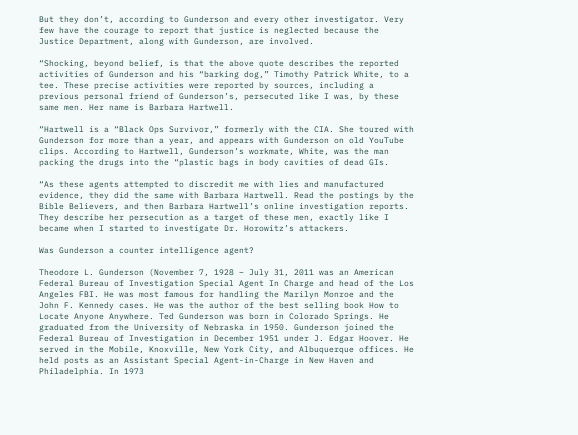But they don’t, according to Gunderson and every other investigator. Very few have the courage to report that justice is neglected because the Justice Department, along with Gunderson, are involved.

“Shocking, beyond belief, is that the above quote describes the reported activities of Gunderson and his “barking dog,” Timothy Patrick White, to a tee. These precise activities were reported by sources, including a previous personal friend of Gunderson’s, persecuted like I was, by these same men. Her name is Barbara Hartwell.

“Hartwell is a “Black Ops Survivor,” formerly with the CIA. She toured with Gunderson for more than a year, and appears with Gunderson on old YouTube clips. According to Hartwell, Gunderson’s workmate, White, was the man packing the drugs into the “plastic bags in body cavities of dead GIs.

“As these agents attempted to discredit me with lies and manufactured evidence, they did the same with Barbara Hartwell. Read the postings by the Bible Believers, and then Barbara Hartwell’s online investigation reports. They describe her persecution as a target of these men, exactly like I became when I started to investigate Dr. Horowitz’s attackers.

Was Gunderson a counter intelligence agent?

Theodore L. Gunderson (November 7, 1928 – July 31, 2011 was an American Federal Bureau of Investigation Special Agent In Charge and head of the Los Angeles FBI. He was most famous for handling the Marilyn Monroe and the John F. Kennedy cases. He was the author of the best selling book How to Locate Anyone Anywhere. Ted Gunderson was born in Colorado Springs. He graduated from the University of Nebraska in 1950. Gunderson joined the Federal Bureau of Investigation in December 1951 under J. Edgar Hoover. He served in the Mobile, Knoxville, New York City, and Albuquerque offices. He held posts as an Assistant Special Agent-in-Charge in New Haven and Philadelphia. In 1973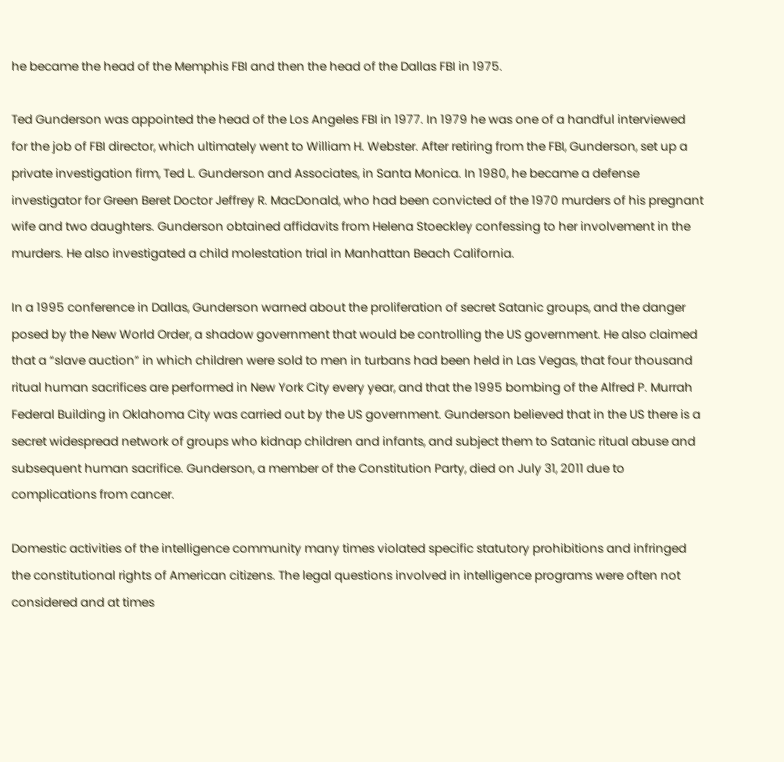he became the head of the Memphis FBI and then the head of the Dallas FBI in 1975.

Ted Gunderson was appointed the head of the Los Angeles FBI in 1977. In 1979 he was one of a handful interviewed for the job of FBI director, which ultimately went to William H. Webster. After retiring from the FBI, Gunderson, set up a private investigation firm, Ted L. Gunderson and Associates, in Santa Monica. In 1980, he became a defense investigator for Green Beret Doctor Jeffrey R. MacDonald, who had been convicted of the 1970 murders of his pregnant wife and two daughters. Gunderson obtained affidavits from Helena Stoeckley confessing to her involvement in the murders. He also investigated a child molestation trial in Manhattan Beach California.

In a 1995 conference in Dallas, Gunderson warned about the proliferation of secret Satanic groups, and the danger posed by the New World Order, a shadow government that would be controlling the US government. He also claimed that a “slave auction” in which children were sold to men in turbans had been held in Las Vegas, that four thousand ritual human sacrifices are performed in New York City every year, and that the 1995 bombing of the Alfred P. Murrah Federal Building in Oklahoma City was carried out by the US government. Gunderson believed that in the US there is a secret widespread network of groups who kidnap children and infants, and subject them to Satanic ritual abuse and subsequent human sacrifice. Gunderson, a member of the Constitution Party, died on July 31, 2011 due to complications from cancer.

Domestic activities of the intelligence community many times violated specific statutory prohibitions and infringed the constitutional rights of American citizens. The legal questions involved in intelligence programs were often not considered and at times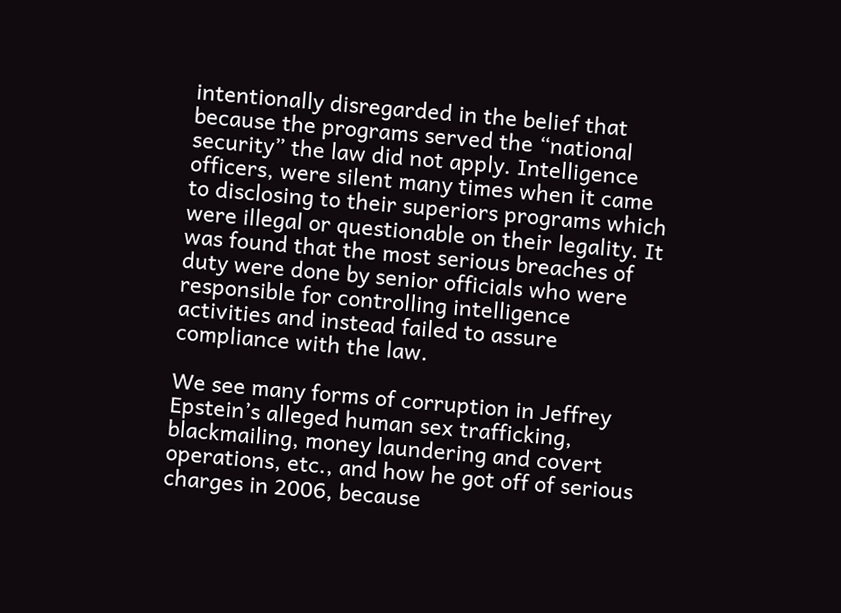intentionally disregarded in the belief that because the programs served the “national security” the law did not apply. Intelligence officers, were silent many times when it came to disclosing to their superiors programs which were illegal or questionable on their legality. It was found that the most serious breaches of duty were done by senior officials who were responsible for controlling intelligence activities and instead failed to assure compliance with the law.

We see many forms of corruption in Jeffrey Epstein’s alleged human sex trafficking, blackmailing, money laundering and covert operations, etc., and how he got off of serious charges in 2006, because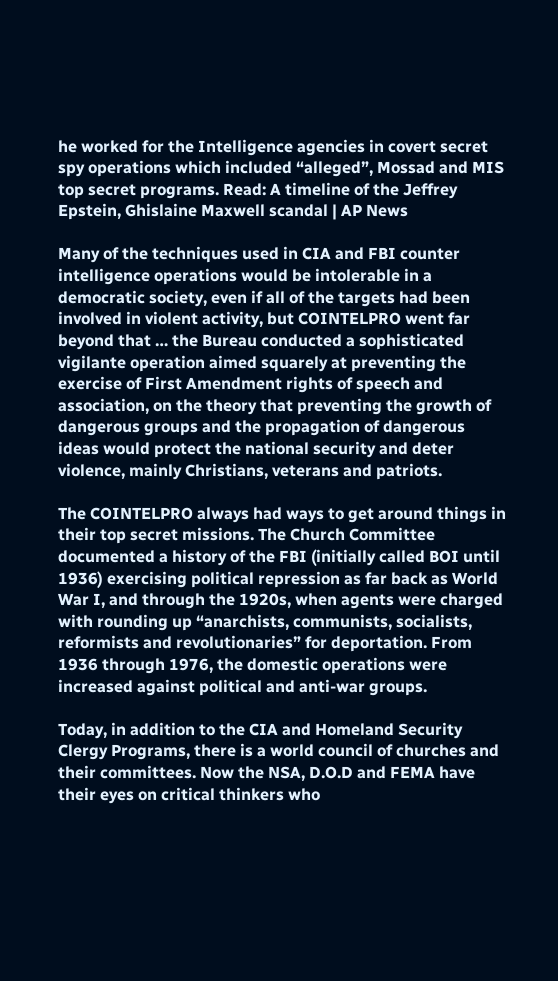he worked for the Intelligence agencies in covert secret spy operations which included “alleged”, Mossad and MIS top secret programs. Read: A timeline of the Jeffrey Epstein, Ghislaine Maxwell scandal | AP News

Many of the techniques used in CIA and FBI counter intelligence operations would be intolerable in a democratic society, even if all of the targets had been involved in violent activity, but COINTELPRO went far beyond that … the Bureau conducted a sophisticated vigilante operation aimed squarely at preventing the exercise of First Amendment rights of speech and association, on the theory that preventing the growth of dangerous groups and the propagation of dangerous ideas would protect the national security and deter violence, mainly Christians, veterans and patriots.

The COINTELPRO always had ways to get around things in their top secret missions. The Church Committee documented a history of the FBI (initially called BOI until 1936) exercising political repression as far back as World War I, and through the 1920s, when agents were charged with rounding up “anarchists, communists, socialists, reformists and revolutionaries” for deportation. From 1936 through 1976, the domestic operations were increased against political and anti-war groups.

Today, in addition to the CIA and Homeland Security Clergy Programs, there is a world council of churches and their committees. Now the NSA, D.O.D and FEMA have their eyes on critical thinkers who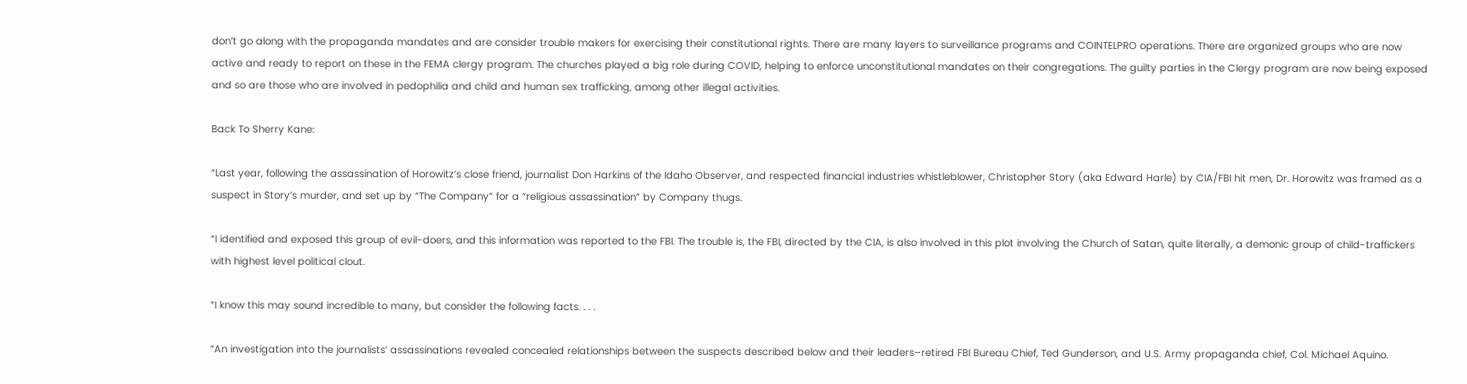don’t go along with the propaganda mandates and are consider trouble makers for exercising their constitutional rights. There are many layers to surveillance programs and COINTELPRO operations. There are organized groups who are now active and ready to report on these in the FEMA clergy program. The churches played a big role during COVID, helping to enforce unconstitutional mandates on their congregations. The guilty parties in the Clergy program are now being exposed and so are those who are involved in pedophilia and child and human sex trafficking, among other illegal activities.

Back To Sherry Kane:

“Last year, following the assassination of Horowitz’s close friend, journalist Don Harkins of the Idaho Observer, and respected financial industries whistleblower, Christopher Story (aka Edward Harle) by CIA/FBI hit men, Dr. Horowitz was framed as a suspect in Story’s murder, and set up by “The Company” for a “religious assassination” by Company thugs.

“I identified and exposed this group of evil-doers, and this information was reported to the FBI. The trouble is, the FBI, directed by the CIA, is also involved in this plot involving the Church of Satan, quite literally, a demonic group of child-traffickers with highest level political clout.

“I know this may sound incredible to many, but consider the following facts. . . .

“An investigation into the journalists’ assassinations revealed concealed relationships between the suspects described below and their leaders–retired FBI Bureau Chief, Ted Gunderson, and U.S. Army propaganda chief, Col. Michael Aquino.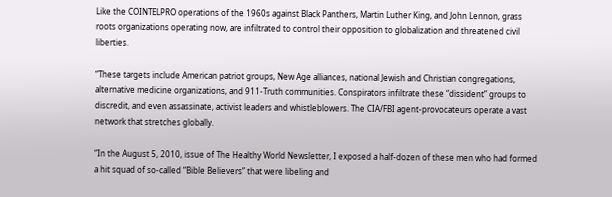Like the COINTELPRO operations of the 1960s against Black Panthers, Martin Luther King, and John Lennon, grass roots organizations operating now, are infiltrated to control their opposition to globalization and threatened civil liberties.

“These targets include American patriot groups, New Age alliances, national Jewish and Christian congregations, alternative medicine organizations, and 911-Truth communities. Conspirators infiltrate these “dissident” groups to discredit, and even assassinate, activist leaders and whistleblowers. The CIA/FBI agent-provocateurs operate a vast network that stretches globally.

“In the August 5, 2010, issue of The Healthy World Newsletter, I exposed a half-dozen of these men who had formed a hit squad of so-called “Bible Believers” that were libeling and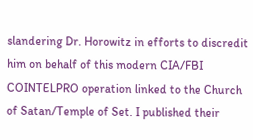slandering Dr. Horowitz in efforts to discredit him on behalf of this modern CIA/FBI COINTELPRO operation linked to the Church of Satan/Temple of Set. I published their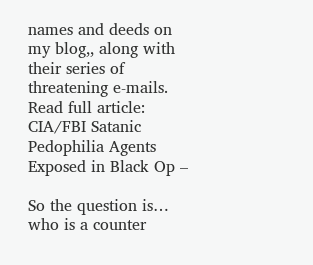names and deeds on my blog,, along with their series of threatening e-mails. Read full article: CIA/FBI Satanic Pedophilia Agents Exposed in Black Op –

So the question is… who is a counter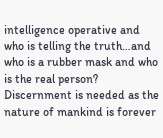intelligence operative and who is telling the truth…and who is a rubber mask and who is the real person? Discernment is needed as the nature of mankind is forever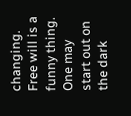changing. Free will is a funny thing. One may start out on the dark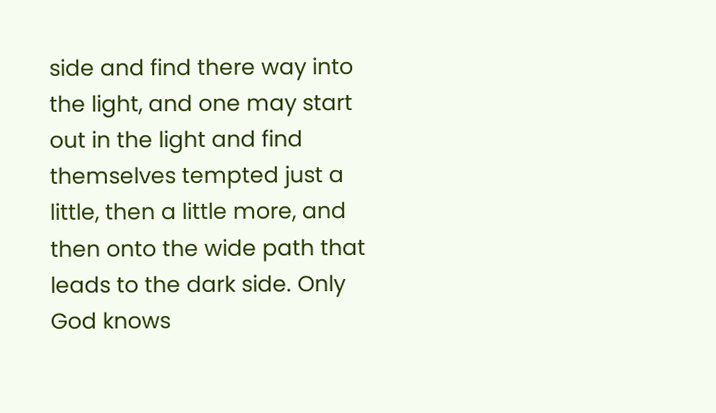side and find there way into the light, and one may start out in the light and find themselves tempted just a little, then a little more, and then onto the wide path that leads to the dark side. Only God knows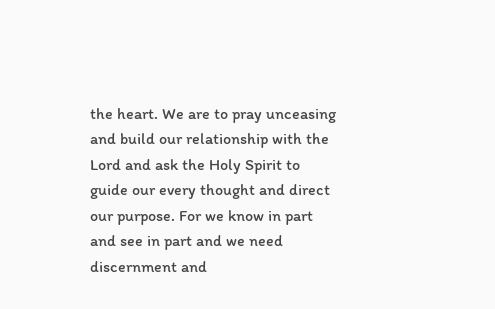the heart. We are to pray unceasing and build our relationship with the Lord and ask the Holy Spirit to guide our every thought and direct our purpose. For we know in part and see in part and we need discernment and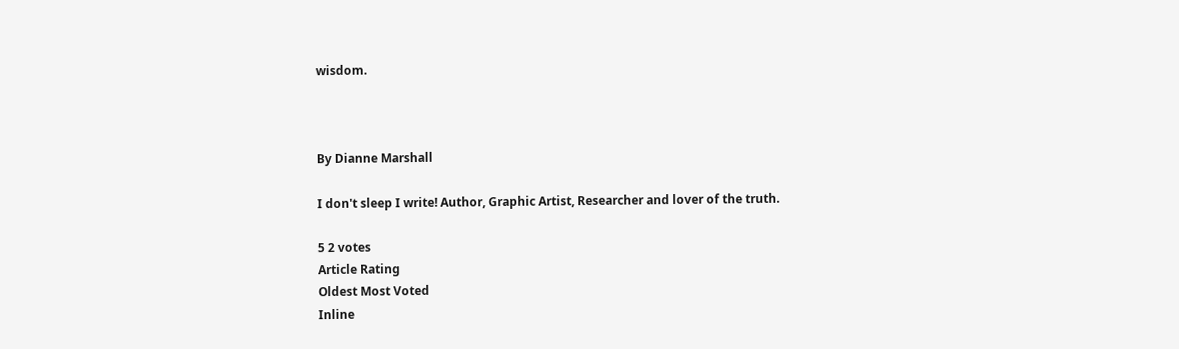wisdom.



By Dianne Marshall

I don't sleep I write! Author, Graphic Artist, Researcher and lover of the truth.

5 2 votes
Article Rating
Oldest Most Voted
Inline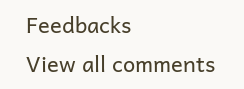Feedbacks
View all comments